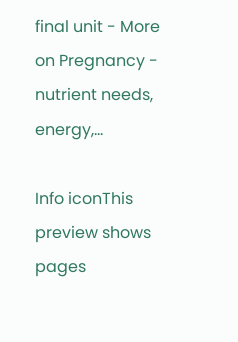final unit - More on Pregnancy - nutrient needs, energy,...

Info iconThis preview shows pages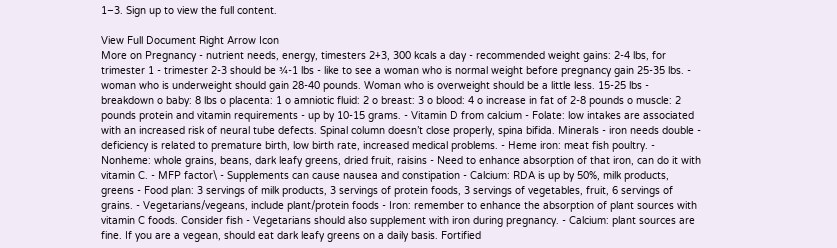1–3. Sign up to view the full content.

View Full Document Right Arrow Icon
More on Pregnancy - nutrient needs, energy, timesters 2+3, 300 kcals a day - recommended weight gains: 2-4 lbs, for trimester 1 - trimester 2-3 should be ¾-1 lbs - like to see a woman who is normal weight before pregnancy gain 25-35 lbs. - woman who is underweight should gain 28-40 pounds. Woman who is overweight should be a little less. 15-25 lbs - breakdown o baby: 8 lbs o placenta: 1 o amniotic fluid: 2 o breast: 3 o blood: 4 o increase in fat of 2-8 pounds o muscle: 2 pounds protein and vitamin requirements - up by 10-15 grams. - Vitamin D from calcium - Folate: low intakes are associated with an increased risk of neural tube defects. Spinal column doesn’t close properly, spina bifida. Minerals - iron needs double - deficiency is related to premature birth, low birth rate, increased medical problems. - Heme iron: meat fish poultry. - Nonheme: whole grains, beans, dark leafy greens, dried fruit, raisins - Need to enhance absorption of that iron, can do it with vitamin C. - MFP factor\ - Supplements can cause nausea and constipation - Calcium: RDA is up by 50%, milk products, greens - Food plan: 3 servings of milk products, 3 servings of protein foods, 3 servings of vegetables, fruit, 6 servings of grains. - Vegetarians/vegeans, include plant/protein foods - Iron: remember to enhance the absorption of plant sources with vitamin C foods. Consider fish - Vegetarians should also supplement with iron during pregnancy. - Calcium: plant sources are fine. If you are a vegean, should eat dark leafy greens on a daily basis. Fortified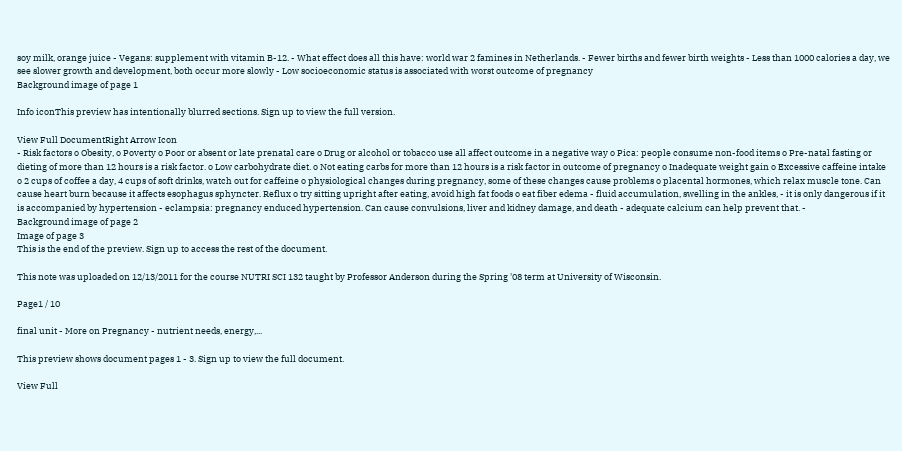soy milk, orange juice - Vegans: supplement with vitamin B-12. - What effect does all this have: world war 2 famines in Netherlands. - Fewer births and fewer birth weights - Less than 1000 calories a day, we see slower growth and development, both occur more slowly - Low socioeconomic status is associated with worst outcome of pregnancy
Background image of page 1

Info iconThis preview has intentionally blurred sections. Sign up to view the full version.

View Full DocumentRight Arrow Icon
- Risk factors o Obesity, o Poverty o Poor or absent or late prenatal care o Drug or alcohol or tobacco use all affect outcome in a negative way o Pica: people consume non-food items o Pre-natal fasting or dieting of more than 12 hours is a risk factor. o Low carbohydrate diet. o Not eating carbs for more than 12 hours is a risk factor in outcome of pregnancy o Inadequate weight gain o Excessive caffeine intake o 2 cups of coffee a day, 4 cups of soft drinks, watch out for caffeine o physiological changes during pregnancy, some of these changes cause problems o placental hormones, which relax muscle tone. Can cause heart burn because it affects esophagus sphyncter. Reflux o try sitting upright after eating, avoid high fat foods o eat fiber edema - fluid accumulation, swelling in the ankles, - it is only dangerous if it is accompanied by hypertension - eclampsia: pregnancy enduced hypertension. Can cause convulsions, liver and kidney damage, and death - adequate calcium can help prevent that. -
Background image of page 2
Image of page 3
This is the end of the preview. Sign up to access the rest of the document.

This note was uploaded on 12/13/2011 for the course NUTRI SCI 132 taught by Professor Anderson during the Spring '08 term at University of Wisconsin.

Page1 / 10

final unit - More on Pregnancy - nutrient needs, energy,...

This preview shows document pages 1 - 3. Sign up to view the full document.

View Full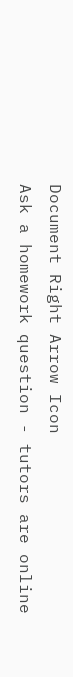Document Right Arrow Icon
Ask a homework question - tutors are online